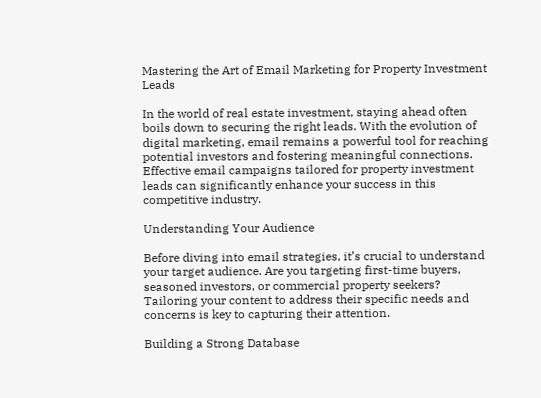Mastering the Art of Email Marketing for Property Investment Leads

In the world of real estate investment, staying ahead often boils down to securing the right leads. With the evolution of digital marketing, email remains a powerful tool for reaching potential investors and fostering meaningful connections. Effective email campaigns tailored for property investment leads can significantly enhance your success in this competitive industry.

Understanding Your Audience

Before diving into email strategies, it’s crucial to understand your target audience. Are you targeting first-time buyers, seasoned investors, or commercial property seekers? Tailoring your content to address their specific needs and concerns is key to capturing their attention.

Building a Strong Database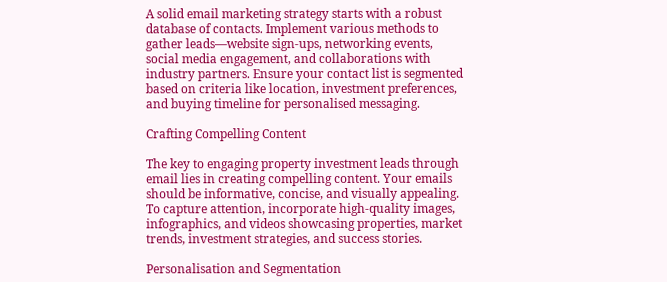A solid email marketing strategy starts with a robust database of contacts. Implement various methods to gather leads—website sign-ups, networking events, social media engagement, and collaborations with industry partners. Ensure your contact list is segmented based on criteria like location, investment preferences, and buying timeline for personalised messaging.

Crafting Compelling Content

The key to engaging property investment leads through email lies in creating compelling content. Your emails should be informative, concise, and visually appealing. To capture attention, incorporate high-quality images, infographics, and videos showcasing properties, market trends, investment strategies, and success stories.

Personalisation and Segmentation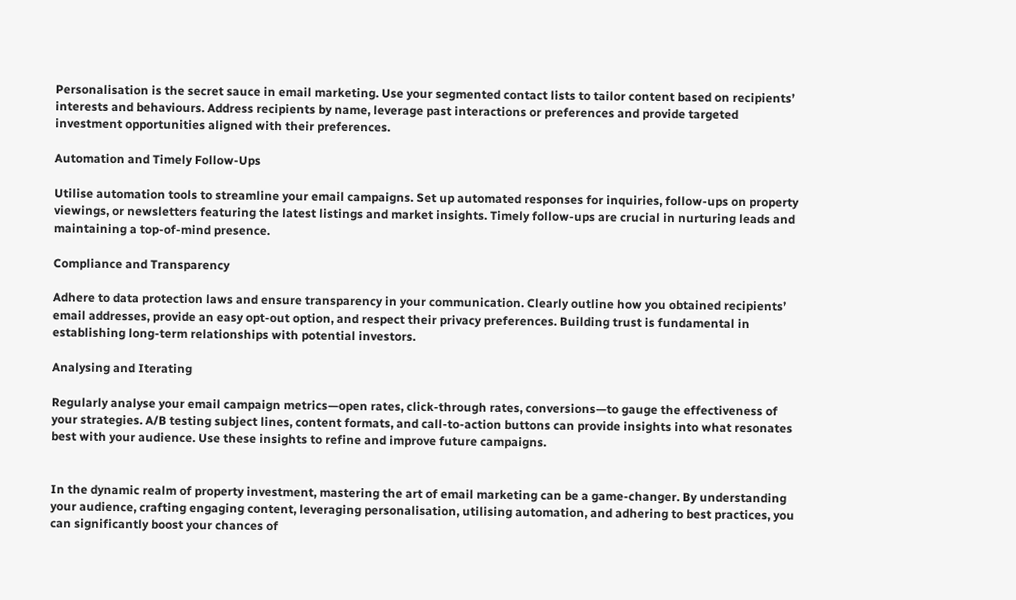Personalisation is the secret sauce in email marketing. Use your segmented contact lists to tailor content based on recipients’ interests and behaviours. Address recipients by name, leverage past interactions or preferences and provide targeted investment opportunities aligned with their preferences.

Automation and Timely Follow-Ups

Utilise automation tools to streamline your email campaigns. Set up automated responses for inquiries, follow-ups on property viewings, or newsletters featuring the latest listings and market insights. Timely follow-ups are crucial in nurturing leads and maintaining a top-of-mind presence.

Compliance and Transparency

Adhere to data protection laws and ensure transparency in your communication. Clearly outline how you obtained recipients’ email addresses, provide an easy opt-out option, and respect their privacy preferences. Building trust is fundamental in establishing long-term relationships with potential investors.

Analysing and Iterating

Regularly analyse your email campaign metrics—open rates, click-through rates, conversions—to gauge the effectiveness of your strategies. A/B testing subject lines, content formats, and call-to-action buttons can provide insights into what resonates best with your audience. Use these insights to refine and improve future campaigns.


In the dynamic realm of property investment, mastering the art of email marketing can be a game-changer. By understanding your audience, crafting engaging content, leveraging personalisation, utilising automation, and adhering to best practices, you can significantly boost your chances of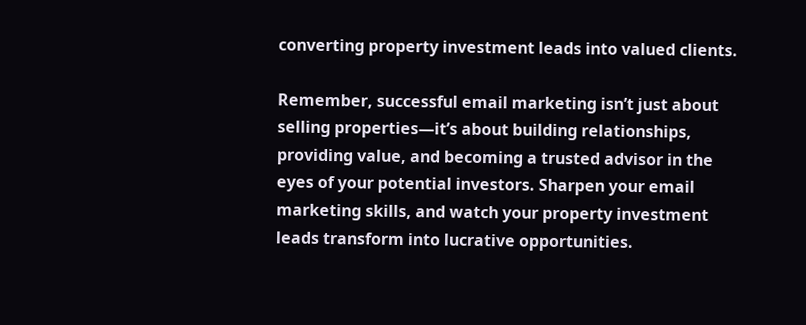converting property investment leads into valued clients.

Remember, successful email marketing isn’t just about selling properties—it’s about building relationships, providing value, and becoming a trusted advisor in the eyes of your potential investors. Sharpen your email marketing skills, and watch your property investment leads transform into lucrative opportunities.